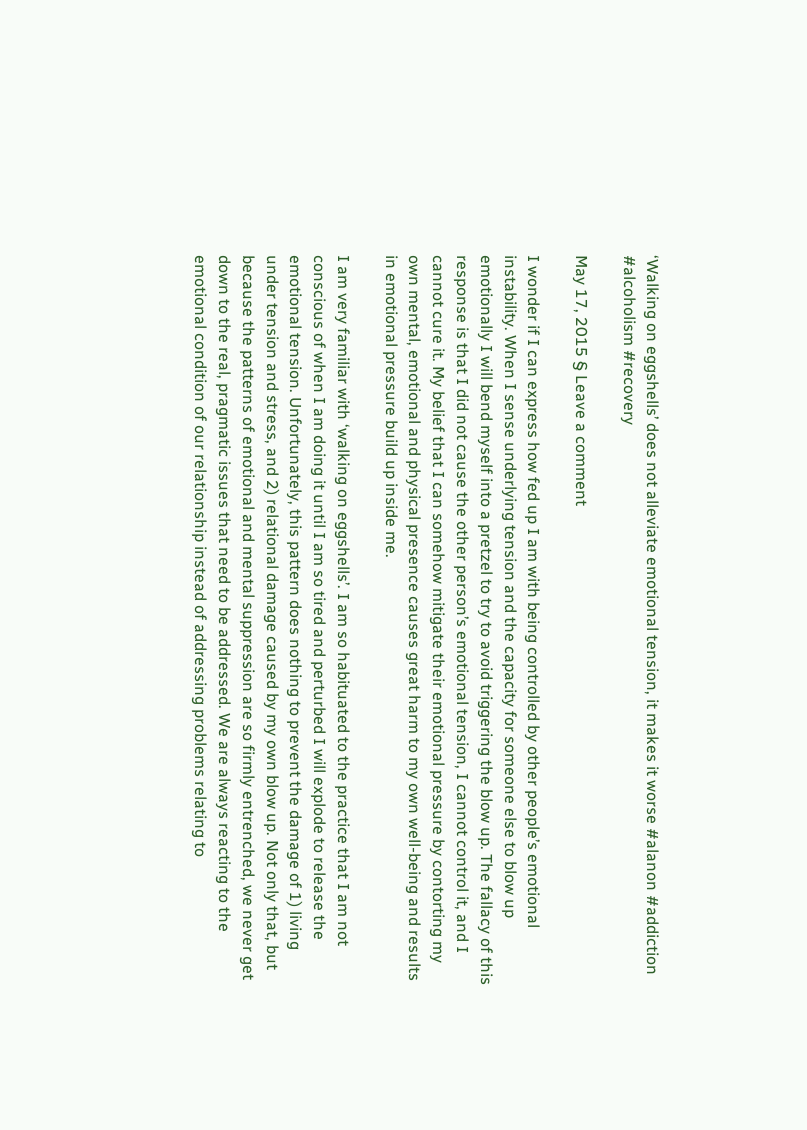‘Walking on eggshells’ does not alleviate emotional tension, it makes it worse #alanon #addiction #alcoholism #recovery

May 17, 2015 § Leave a comment

I wonder if I can express how fed up I am with being controlled by other people’s emotional instability. When I sense underlying tension and the capacity for someone else to blow up emotionally I will bend myself into a pretzel to try to avoid triggering the blow up. The fallacy of this response is that I did not cause the other person’s emotional tension, I cannot control it, and I cannot cure it. My belief that I can somehow mitigate their emotional pressure by contorting my own mental, emotional and physical presence causes great harm to my own well-being and results in emotional pressure build up inside me.

I am very familiar with ‘walking on eggshells’. I am so habituated to the practice that I am not conscious of when I am doing it until I am so tired and perturbed I will explode to release the emotional tension. Unfortunately, this pattern does nothing to prevent the damage of 1) living under tension and stress, and 2) relational damage caused by my own blow up. Not only that, but because the patterns of emotional and mental suppression are so firmly entrenched, we never get down to the real, pragmatic issues that need to be addressed. We are always reacting to the emotional condition of our relationship instead of addressing problems relating to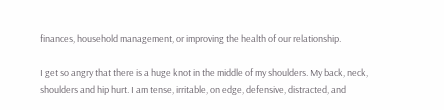finances, household management, or improving the health of our relationship.

I get so angry that there is a huge knot in the middle of my shoulders. My back, neck, shoulders and hip hurt. I am tense, irritable, on edge, defensive, distracted, and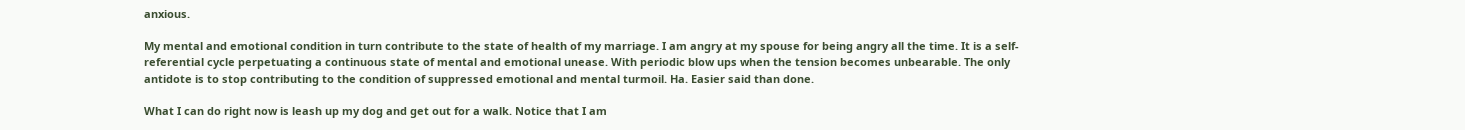anxious.

My mental and emotional condition in turn contribute to the state of health of my marriage. I am angry at my spouse for being angry all the time. It is a self-referential cycle perpetuating a continuous state of mental and emotional unease. With periodic blow ups when the tension becomes unbearable. The only antidote is to stop contributing to the condition of suppressed emotional and mental turmoil. Ha. Easier said than done.

What I can do right now is leash up my dog and get out for a walk. Notice that I am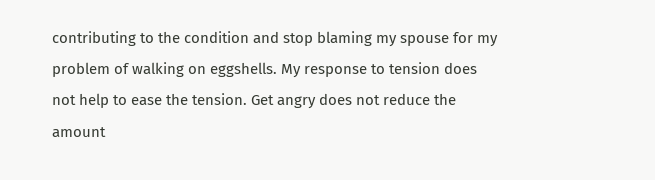contributing to the condition and stop blaming my spouse for my problem of walking on eggshells. My response to tension does not help to ease the tension. Get angry does not reduce the amount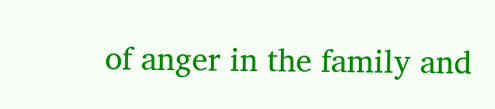of anger in the family and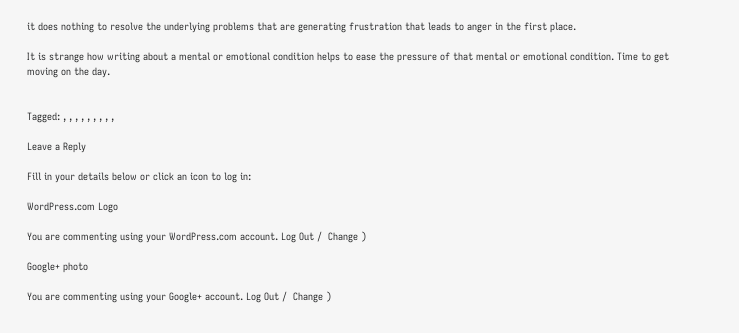it does nothing to resolve the underlying problems that are generating frustration that leads to anger in the first place.

It is strange how writing about a mental or emotional condition helps to ease the pressure of that mental or emotional condition. Time to get moving on the day.


Tagged: , , , , , , , , ,

Leave a Reply

Fill in your details below or click an icon to log in:

WordPress.com Logo

You are commenting using your WordPress.com account. Log Out /  Change )

Google+ photo

You are commenting using your Google+ account. Log Out /  Change )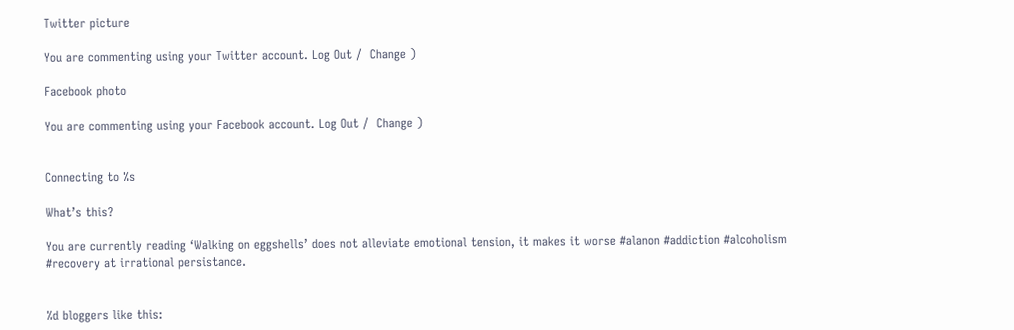Twitter picture

You are commenting using your Twitter account. Log Out /  Change )

Facebook photo

You are commenting using your Facebook account. Log Out /  Change )


Connecting to %s

What’s this?

You are currently reading ‘Walking on eggshells’ does not alleviate emotional tension, it makes it worse #alanon #addiction #alcoholism #recovery at irrational persistance.


%d bloggers like this: